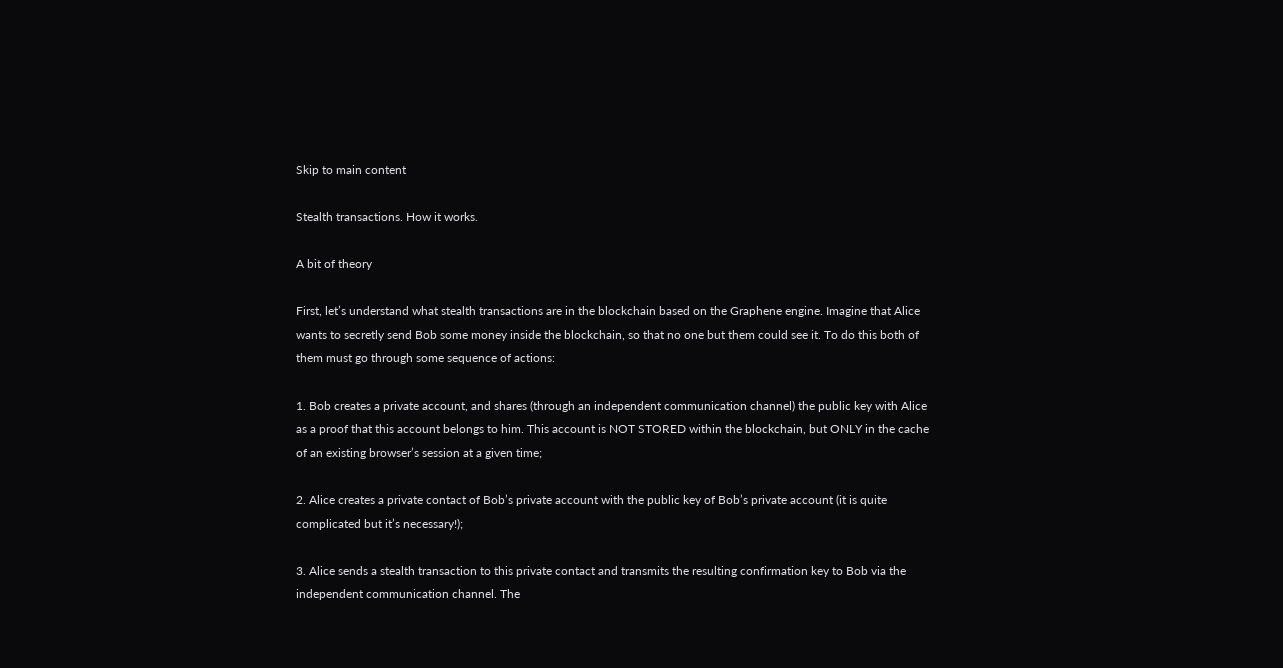Skip to main content

Stealth transactions. How it works.

A bit of theory

First, let’s understand what stealth transactions are in the blockchain based on the Graphene engine. Imagine that Alice wants to secretly send Bob some money inside the blockchain, so that no one but them could see it. To do this both of them must go through some sequence of actions:

1. Bob creates a private account, and shares (through an independent communication channel) the public key with Alice as a proof that this account belongs to him. This account is NOT STORED within the blockchain, but ONLY in the cache of an existing browser’s session at a given time;

2. Alice creates a private contact of Bob’s private account with the public key of Bob’s private account (it is quite complicated but it’s necessary!);

3. Alice sends a stealth transaction to this private contact and transmits the resulting confirmation key to Bob via the independent communication channel. The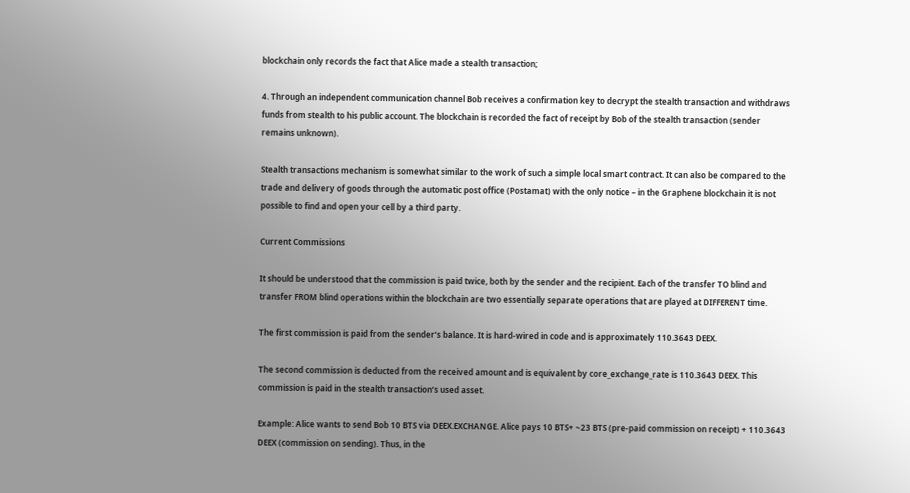blockchain only records the fact that Alice made a stealth transaction;

4. Through an independent communication channel Bob receives a confirmation key to decrypt the stealth transaction and withdraws funds from stealth to his public account. The blockchain is recorded the fact of receipt by Bob of the stealth transaction (sender remains unknown).

Stealth transactions mechanism is somewhat similar to the work of such a simple local smart contract. It can also be compared to the trade and delivery of goods through the automatic post office (Postamat) with the only notice – in the Graphene blockchain it is not possible to find and open your cell by a third party.

Current Commissions

It should be understood that the commission is paid twice, both by the sender and the recipient. Each of the transfer TO blind and transfer FROM blind operations within the blockchain are two essentially separate operations that are played at DIFFERENT time.

The first commission is paid from the sender’s balance. It is hard-wired in code and is approximately 110.3643 DEEX.

The second commission is deducted from the received amount and is equivalent by core_exchange_rate is 110.3643 DEEX. This commission is paid in the stealth transaction’s used asset.

Example: Alice wants to send Bob 10 BTS via DEEX.EXCHANGE. Alice pays 10 BTS+ ~23 BTS (pre-paid commission on receipt) + 110.3643 DEEX (commission on sending). Thus, in the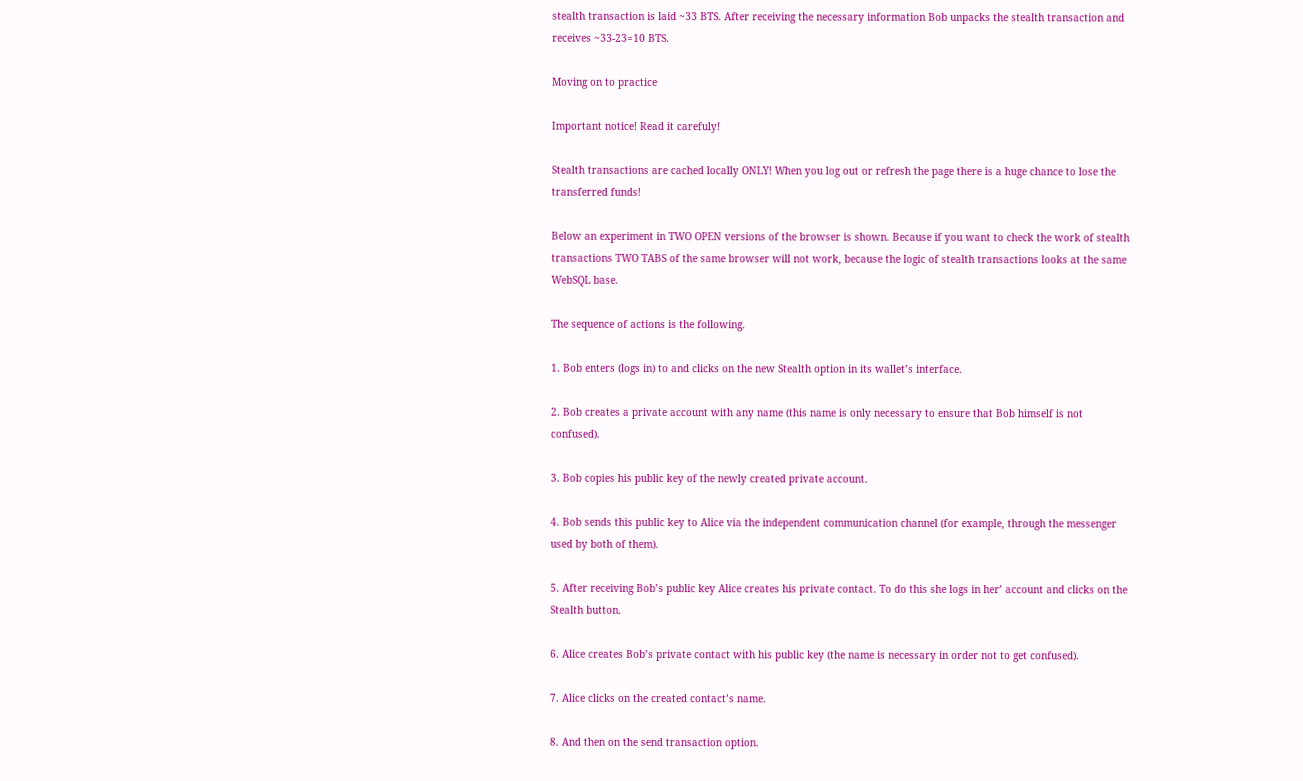stealth transaction is laid ~33 BTS. After receiving the necessary information Bob unpacks the stealth transaction and receives ~33-23=10 BTS.

Moving on to practice

Important notice! Read it carefuly!

Stealth transactions are cached locally ONLY! When you log out or refresh the page there is a huge chance to lose the transferred funds!

Below an experiment in TWO OPEN versions of the browser is shown. Because if you want to check the work of stealth transactions TWO TABS of the same browser will not work, because the logic of stealth transactions looks at the same WebSQL base.

The sequence of actions is the following.

1. Bob enters (logs in) to and clicks on the new Stealth option in its wallet’s interface.

2. Bob creates a private account with any name (this name is only necessary to ensure that Bob himself is not confused).

3. Bob copies his public key of the newly created private account.

4. Bob sends this public key to Alice via the independent communication channel (for example, through the messenger used by both of them).

5. After receiving Bob’s public key Alice creates his private contact. To do this she logs in her’ account and clicks on the Stealth button.

6. Alice creates Bob’s private contact with his public key (the name is necessary in order not to get confused).

7. Alice clicks on the created contact’s name.

8. And then on the send transaction option.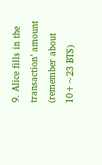9. Alice fills in the transaction’ amount (remember about 10+~23 BTS)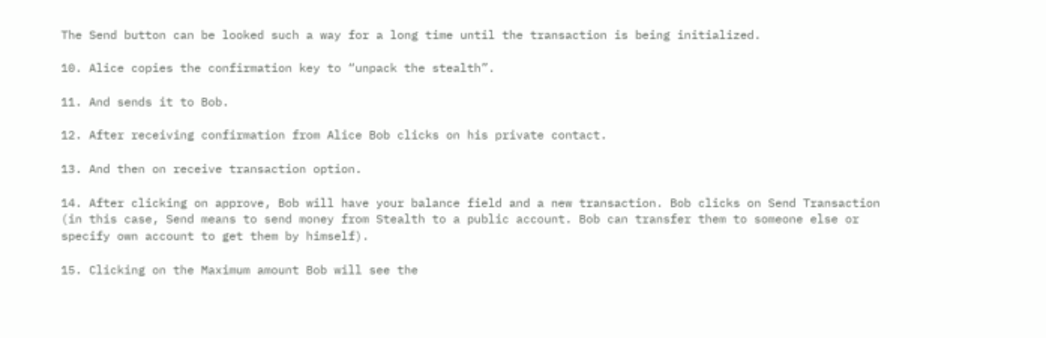The Send button can be looked such a way for a long time until the transaction is being initialized.

10. Alice copies the confirmation key to “unpack the stealth”.

11. And sends it to Bob.

12. After receiving confirmation from Alice Bob clicks on his private contact.

13. And then on receive transaction option.

14. After clicking on approve, Bob will have your balance field and a new transaction. Bob clicks on Send Transaction (in this case, Send means to send money from Stealth to a public account. Bob can transfer them to someone else or specify own account to get them by himself).

15. Clicking on the Maximum amount Bob will see the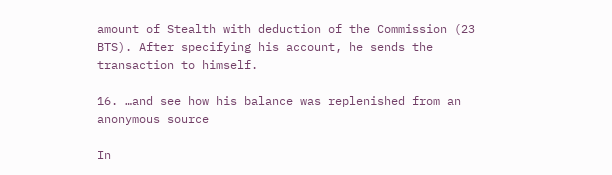amount of Stealth with deduction of the Commission (23 BTS). After specifying his account, he sends the transaction to himself.

16. …and see how his balance was replenished from an anonymous source

In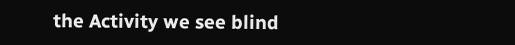the Activity we see blind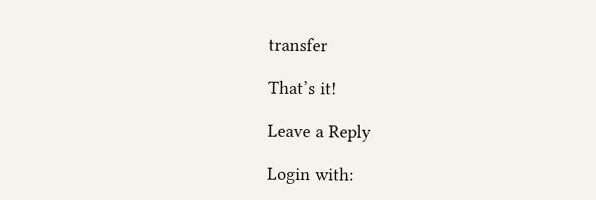transfer

That’s it!

Leave a Reply

Login with: